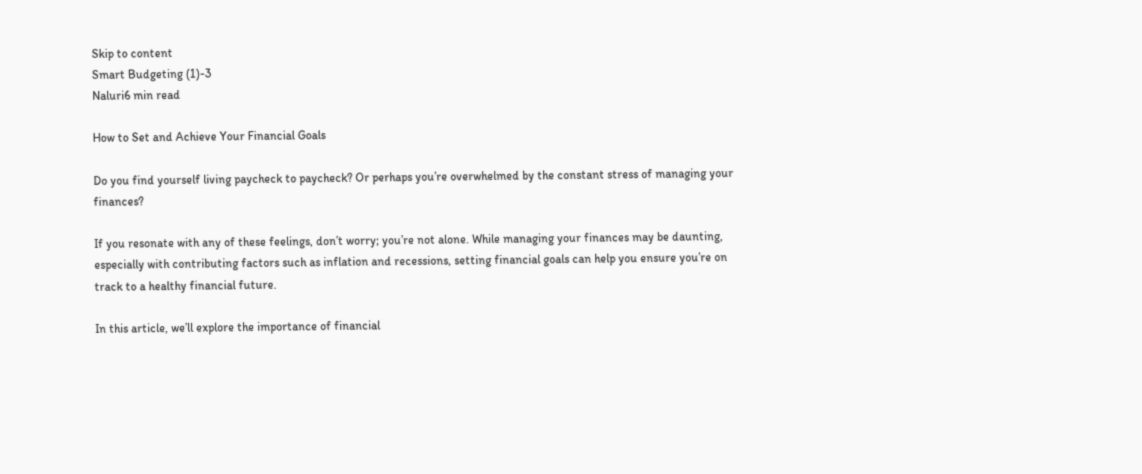Skip to content
Smart Budgeting (1)-3
Naluri6 min read

How to Set and Achieve Your Financial Goals

Do you find yourself living paycheck to paycheck? Or perhaps you’re overwhelmed by the constant stress of managing your finances?

If you resonate with any of these feelings, don’t worry; you’re not alone. While managing your finances may be daunting, especially with contributing factors such as inflation and recessions, setting financial goals can help you ensure you’re on track to a healthy financial future.

In this article, we’ll explore the importance of financial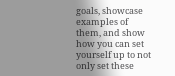goals, showcase examples of them, and show how you can set yourself up to not only set these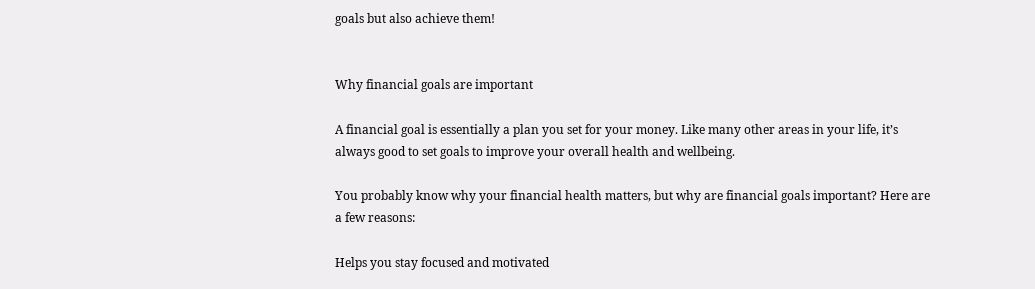goals but also achieve them!


Why financial goals are important

A financial goal is essentially a plan you set for your money. Like many other areas in your life, it’s always good to set goals to improve your overall health and wellbeing.

You probably know why your financial health matters, but why are financial goals important? Here are a few reasons:

Helps you stay focused and motivated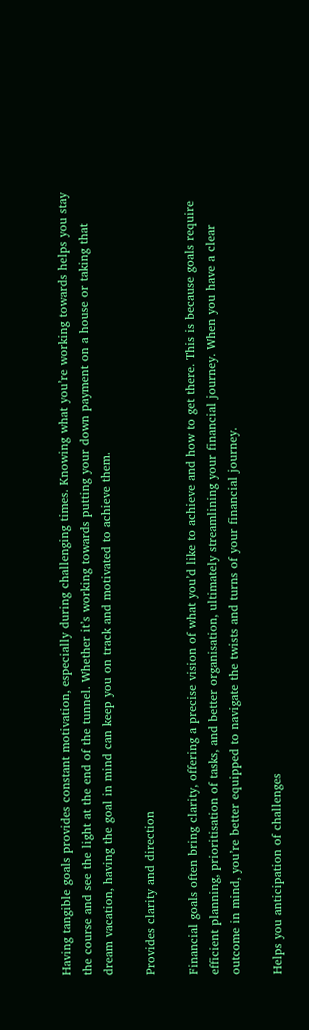Having tangible goals provides constant motivation, especially during challenging times. Knowing what you’re working towards helps you stay the course and see the light at the end of the tunnel. Whether it’s working towards putting your down payment on a house or taking that dream vacation, having the goal in mind can keep you on track and motivated to achieve them.

Provides clarity and direction

Financial goals often bring clarity, offering a precise vision of what you’d like to achieve and how to get there. This is because goals require efficient planning, prioritisation of tasks, and better organisation, ultimately streamlining your financial journey. When you have a clear outcome in mind, you’re better equipped to navigate the twists and turns of your financial journey.

Helps you anticipation of challenges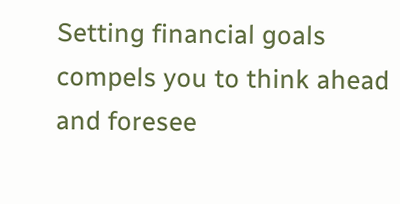Setting financial goals compels you to think ahead and foresee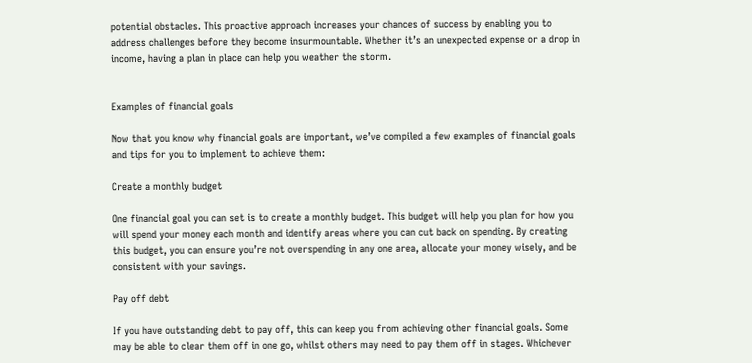potential obstacles. This proactive approach increases your chances of success by enabling you to address challenges before they become insurmountable. Whether it’s an unexpected expense or a drop in income, having a plan in place can help you weather the storm.


Examples of financial goals

Now that you know why financial goals are important, we’ve compiled a few examples of financial goals and tips for you to implement to achieve them:

Create a monthly budget

One financial goal you can set is to create a monthly budget. This budget will help you plan for how you will spend your money each month and identify areas where you can cut back on spending. By creating this budget, you can ensure you’re not overspending in any one area, allocate your money wisely, and be consistent with your savings.

Pay off debt

If you have outstanding debt to pay off, this can keep you from achieving other financial goals. Some may be able to clear them off in one go, whilst others may need to pay them off in stages. Whichever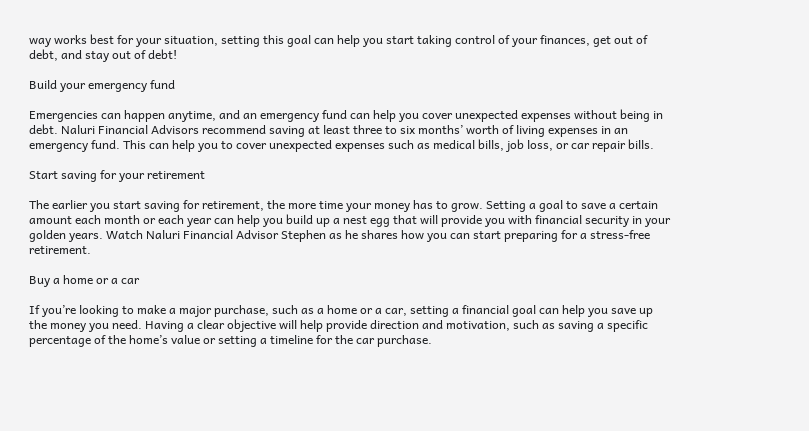way works best for your situation, setting this goal can help you start taking control of your finances, get out of debt, and stay out of debt!

Build your emergency fund

Emergencies can happen anytime, and an emergency fund can help you cover unexpected expenses without being in debt. Naluri Financial Advisors recommend saving at least three to six months’ worth of living expenses in an emergency fund. This can help you to cover unexpected expenses such as medical bills, job loss, or car repair bills.

Start saving for your retirement

The earlier you start saving for retirement, the more time your money has to grow. Setting a goal to save a certain amount each month or each year can help you build up a nest egg that will provide you with financial security in your golden years. Watch Naluri Financial Advisor Stephen as he shares how you can start preparing for a stress-free retirement.

Buy a home or a car

If you’re looking to make a major purchase, such as a home or a car, setting a financial goal can help you save up the money you need. Having a clear objective will help provide direction and motivation, such as saving a specific percentage of the home’s value or setting a timeline for the car purchase.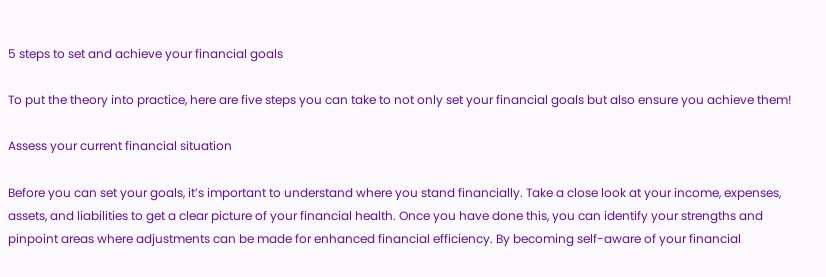5 steps to set and achieve your financial goals

To put the theory into practice, here are five steps you can take to not only set your financial goals but also ensure you achieve them!

Assess your current financial situation

Before you can set your goals, it’s important to understand where you stand financially. Take a close look at your income, expenses, assets, and liabilities to get a clear picture of your financial health. Once you have done this, you can identify your strengths and pinpoint areas where adjustments can be made for enhanced financial efficiency. By becoming self-aware of your financial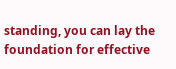standing, you can lay the foundation for effective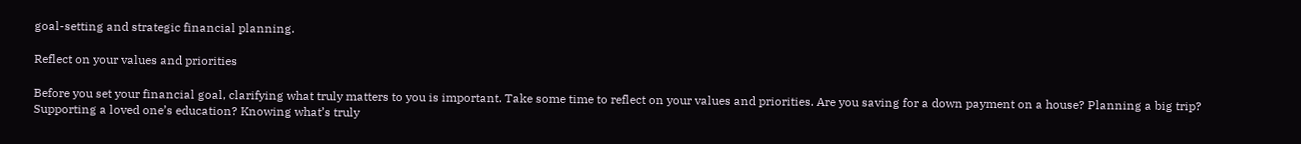goal-setting and strategic financial planning.

Reflect on your values and priorities

Before you set your financial goal, clarifying what truly matters to you is important. Take some time to reflect on your values and priorities. Are you saving for a down payment on a house? Planning a big trip? Supporting a loved one’s education? Knowing what’s truly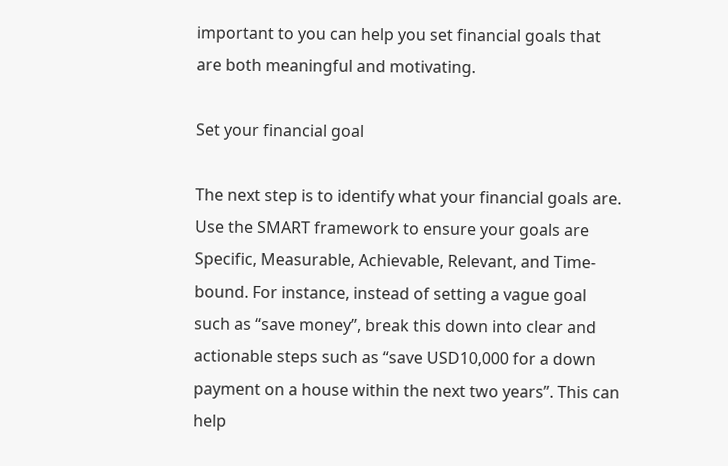important to you can help you set financial goals that are both meaningful and motivating.

Set your financial goal

The next step is to identify what your financial goals are. Use the SMART framework to ensure your goals are Specific, Measurable, Achievable, Relevant, and Time-bound. For instance, instead of setting a vague goal such as “save money”, break this down into clear and actionable steps such as “save USD10,000 for a down payment on a house within the next two years”. This can help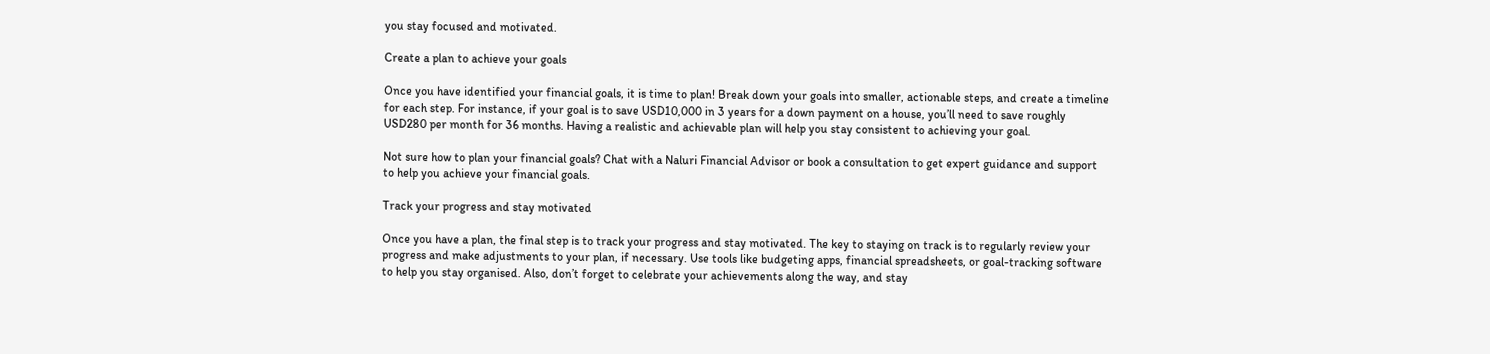you stay focused and motivated.

Create a plan to achieve your goals

Once you have identified your financial goals, it is time to plan! Break down your goals into smaller, actionable steps, and create a timeline for each step. For instance, if your goal is to save USD10,000 in 3 years for a down payment on a house, you’ll need to save roughly USD280 per month for 36 months. Having a realistic and achievable plan will help you stay consistent to achieving your goal.

Not sure how to plan your financial goals? Chat with a Naluri Financial Advisor or book a consultation to get expert guidance and support to help you achieve your financial goals.

Track your progress and stay motivated

Once you have a plan, the final step is to track your progress and stay motivated. The key to staying on track is to regularly review your progress and make adjustments to your plan, if necessary. Use tools like budgeting apps, financial spreadsheets, or goal-tracking software to help you stay organised. Also, don’t forget to celebrate your achievements along the way, and stay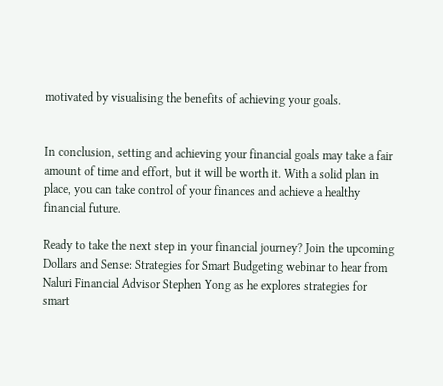motivated by visualising the benefits of achieving your goals.


In conclusion, setting and achieving your financial goals may take a fair amount of time and effort, but it will be worth it. With a solid plan in place, you can take control of your finances and achieve a healthy financial future.

Ready to take the next step in your financial journey? Join the upcoming Dollars and Sense: Strategies for Smart Budgeting webinar to hear from Naluri Financial Advisor Stephen Yong as he explores strategies for smart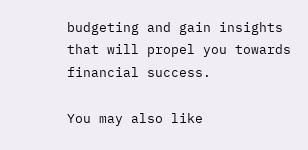budgeting and gain insights that will propel you towards financial success.

You may also like